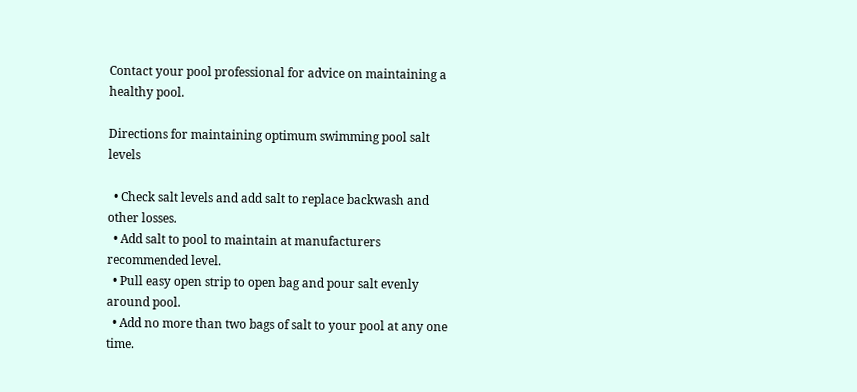Contact your pool professional for advice on maintaining a healthy pool.

Directions for maintaining optimum swimming pool salt levels

  • Check salt levels and add salt to replace backwash and other losses.
  • Add salt to pool to maintain at manufacturers recommended level.
  • Pull easy open strip to open bag and pour salt evenly around pool.
  • Add no more than two bags of salt to your pool at any one time.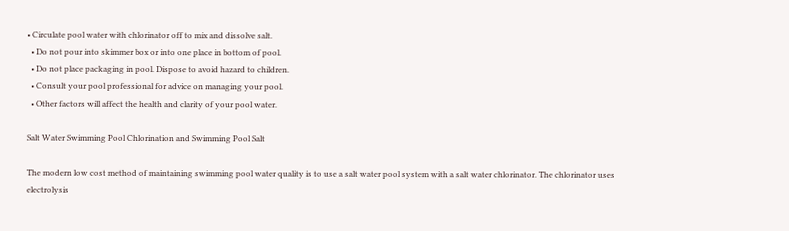• Circulate pool water with chlorinator off to mix and dissolve salt.
  • Do not pour into skimmer box or into one place in bottom of pool.
  • Do not place packaging in pool. Dispose to avoid hazard to children.
  • Consult your pool professional for advice on managing your pool.
  • Other factors will affect the health and clarity of your pool water.

Salt Water Swimming Pool Chlorination and Swimming Pool Salt

The modern low cost method of maintaining swimming pool water quality is to use a salt water pool system with a salt water chlorinator. The chlorinator uses electrolysis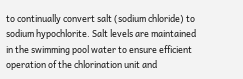to continually convert salt (sodium chloride) to sodium hypochlorite. Salt levels are maintained in the swimming pool water to ensure efficient operation of the chlorination unit and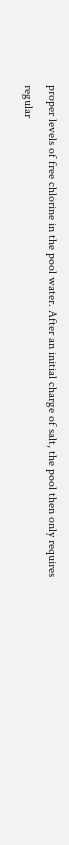proper levels of free chlorine in the pool water. After an initial charge of salt, the pool then only requires regular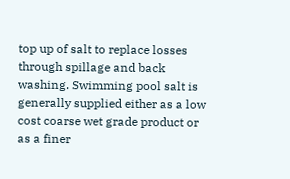top up of salt to replace losses through spillage and back washing. Swimming pool salt is generally supplied either as a low cost coarse wet grade product or as a finer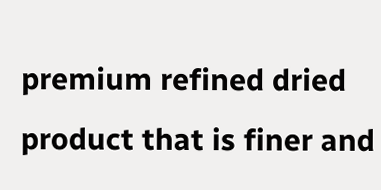premium refined dried product that is finer and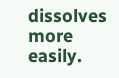dissolves more easily.